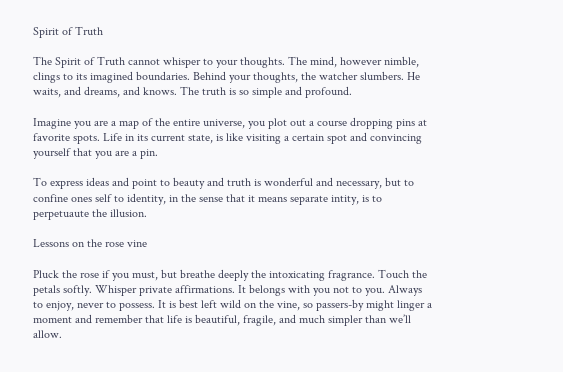Spirit of Truth

The Spirit of Truth cannot whisper to your thoughts. The mind, however nimble, clings to its imagined boundaries. Behind your thoughts, the watcher slumbers. He waits, and dreams, and knows. The truth is so simple and profound.

Imagine you are a map of the entire universe, you plot out a course dropping pins at favorite spots. Life in its current state, is like visiting a certain spot and convincing yourself that you are a pin.

To express ideas and point to beauty and truth is wonderful and necessary, but to confine ones self to identity, in the sense that it means separate intity, is to perpetuaute the illusion.

Lessons on the rose vine

Pluck the rose if you must, but breathe deeply the intoxicating fragrance. Touch the petals softly. Whisper private affirmations. It belongs with you not to you. Always to enjoy, never to possess. It is best left wild on the vine, so passers-by might linger a moment and remember that life is beautiful, fragile, and much simpler than we’ll allow.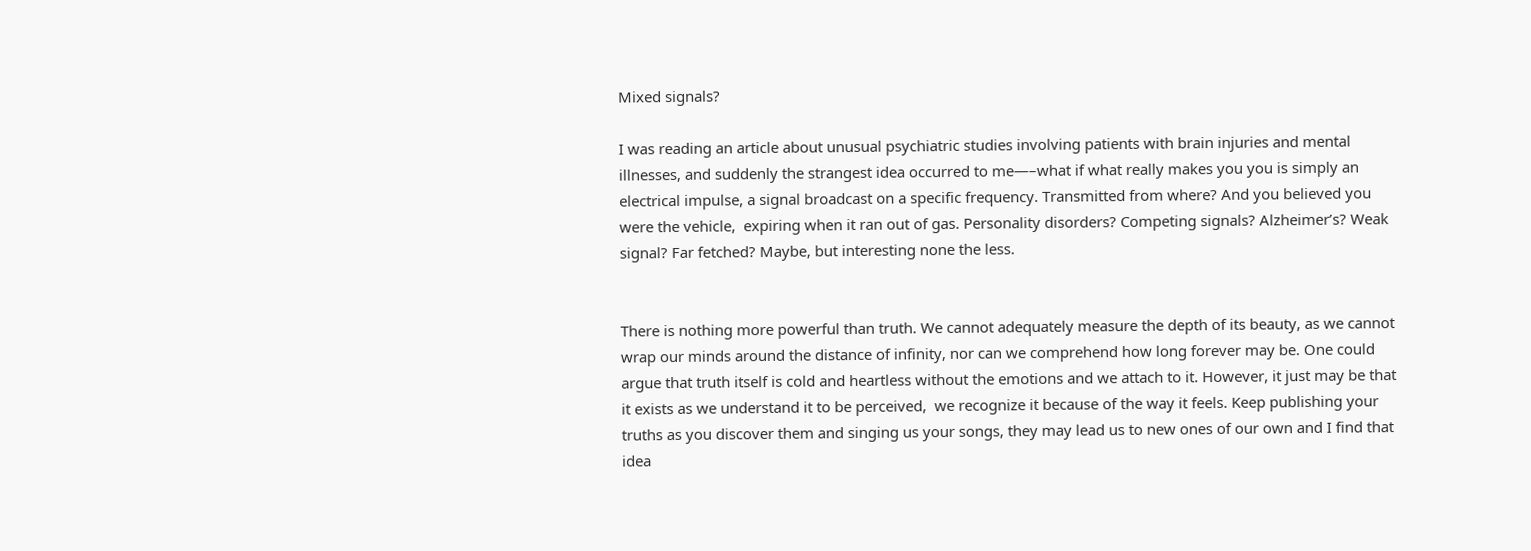Mixed signals?

I was reading an article about unusual psychiatric studies involving patients with brain injuries and mental illnesses, and suddenly the strangest idea occurred to me—–what if what really makes you you is simply an electrical impulse, a signal broadcast on a specific frequency. Transmitted from where? And you believed you were the vehicle,  expiring when it ran out of gas. Personality disorders? Competing signals? Alzheimer’s? Weak signal? Far fetched? Maybe, but interesting none the less.


There is nothing more powerful than truth. We cannot adequately measure the depth of its beauty, as we cannot  wrap our minds around the distance of infinity, nor can we comprehend how long forever may be. One could argue that truth itself is cold and heartless without the emotions and we attach to it. However, it just may be that it exists as we understand it to be perceived,  we recognize it because of the way it feels. Keep publishing your truths as you discover them and singing us your songs, they may lead us to new ones of our own and I find that idea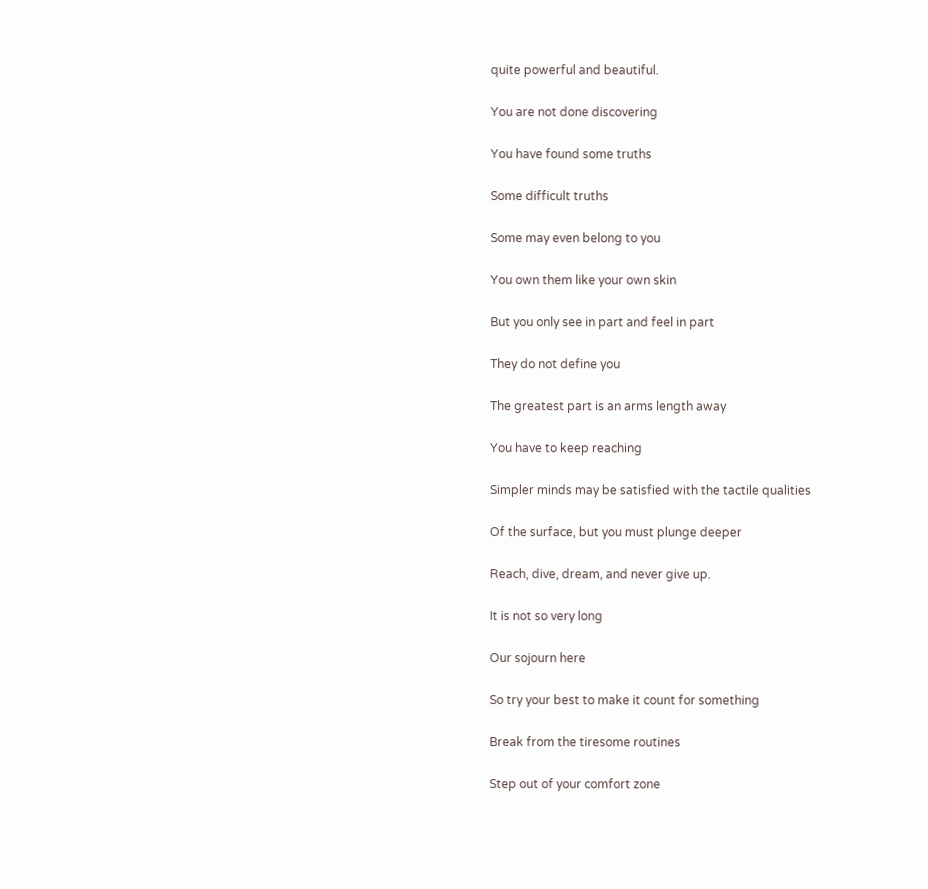quite powerful and beautiful.

You are not done discovering

You have found some truths

Some difficult truths

Some may even belong to you

You own them like your own skin

But you only see in part and feel in part

They do not define you

The greatest part is an arms length away

You have to keep reaching

Simpler minds may be satisfied with the tactile qualities

Of the surface, but you must plunge deeper

Reach, dive, dream, and never give up.

It is not so very long

Our sojourn here

So try your best to make it count for something

Break from the tiresome routines

Step out of your comfort zone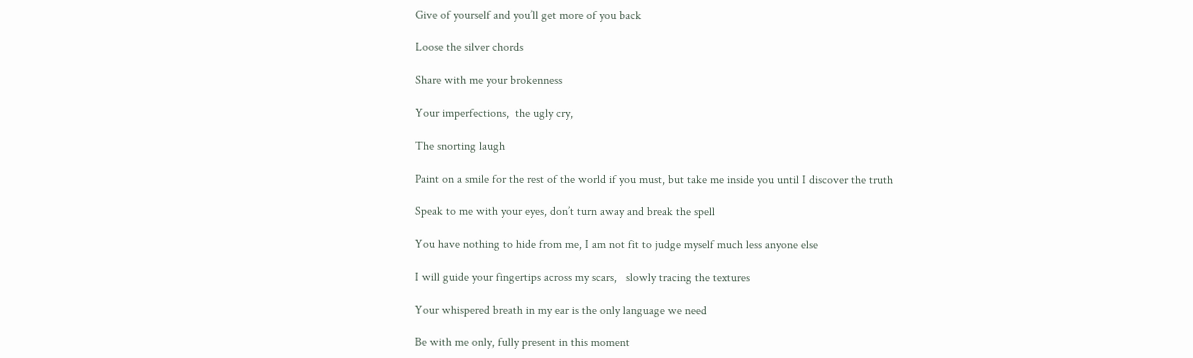Give of yourself and you’ll get more of you back

Loose the silver chords

Share with me your brokenness

Your imperfections,  the ugly cry,

The snorting laugh

Paint on a smile for the rest of the world if you must, but take me inside you until I discover the truth

Speak to me with your eyes, don’t turn away and break the spell

You have nothing to hide from me, I am not fit to judge myself much less anyone else

I will guide your fingertips across my scars,   slowly tracing the textures

Your whispered breath in my ear is the only language we need

Be with me only, fully present in this moment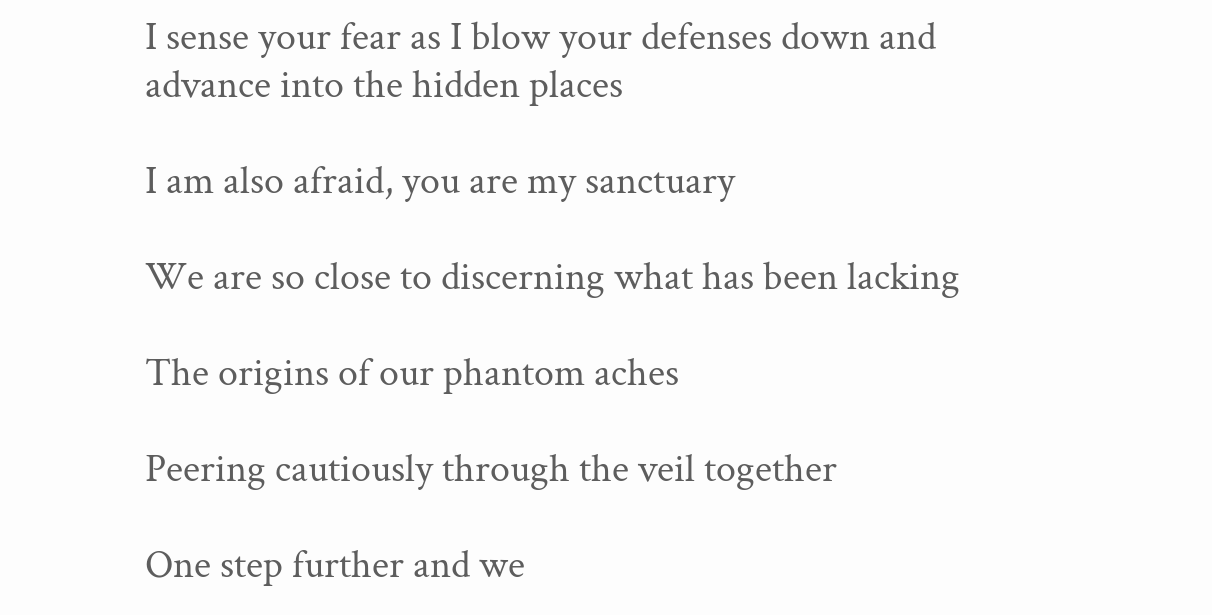I sense your fear as I blow your defenses down and advance into the hidden places

I am also afraid, you are my sanctuary

We are so close to discerning what has been lacking

The origins of our phantom aches

Peering cautiously through the veil together

One step further and we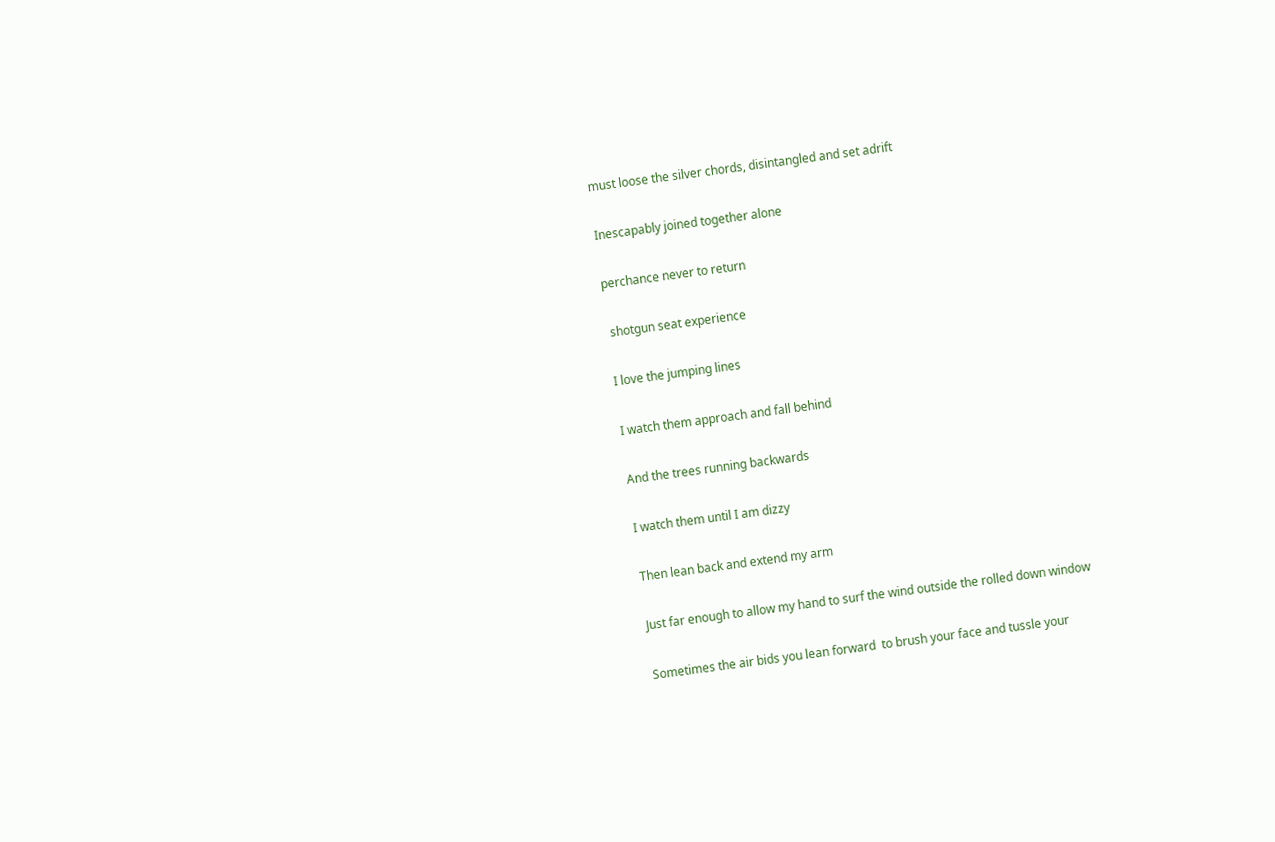must loose the silver chords, disintangled and set adrift

Inescapably joined together alone

perchance never to return

 shotgun seat experience

I love the jumping lines

I watch them approach and fall behind

And the trees running backwards

I watch them until I am dizzy

Then lean back and extend my arm

Just far enough to allow my hand to surf the wind outside the rolled down window

Sometimes the air bids you lean forward  to brush your face and tussle your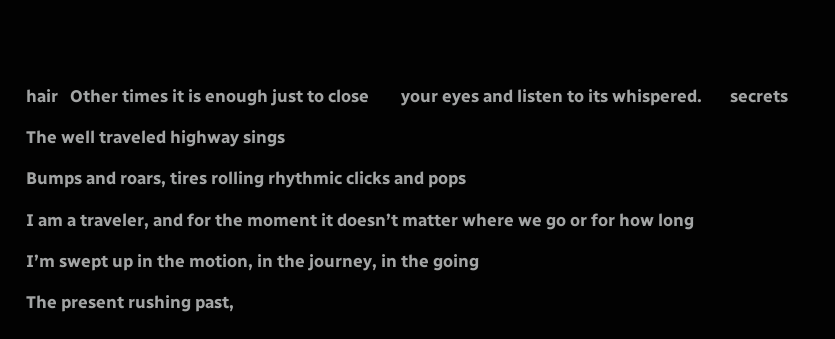hair   Other times it is enough just to close        your eyes and listen to its whispered.       secrets

The well traveled highway sings

Bumps and roars, tires rolling rhythmic clicks and pops

I am a traveler, and for the moment it doesn’t matter where we go or for how long

I’m swept up in the motion, in the journey, in the going

The present rushing past,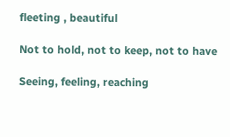fleeting , beautiful

Not to hold, not to keep, not to have

Seeing, feeling, reaching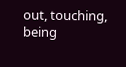out, touching, being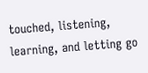touched, listening, learning, and letting go